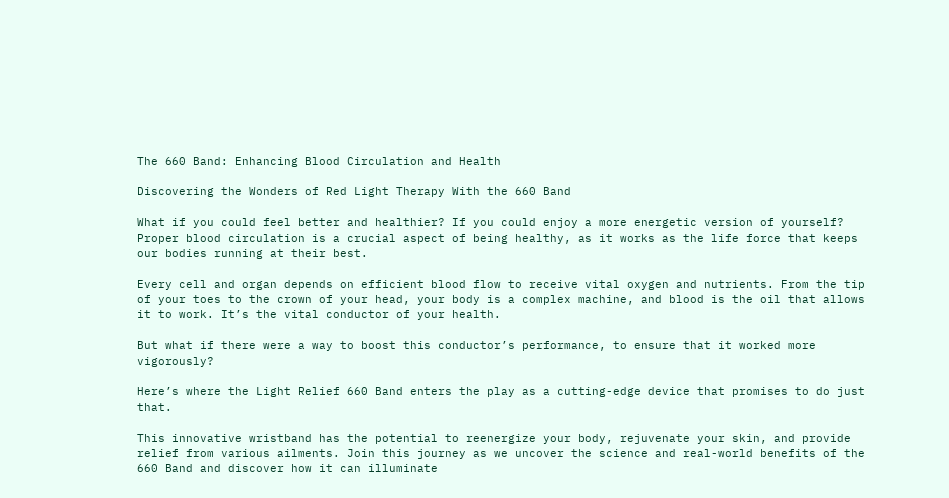The 660 Band: Enhancing Blood Circulation and Health

Discovering the Wonders of Red Light Therapy With the 660 Band

What if you could feel better and healthier? If you could enjoy a more energetic version of yourself? Proper blood circulation is a crucial aspect of being healthy, as it works as the life force that keeps our bodies running at their best.

Every cell and organ depends on efficient blood flow to receive vital oxygen and nutrients. From the tip of your toes to the crown of your head, your body is a complex machine, and blood is the oil that allows it to work. It’s the vital conductor of your health.

But what if there were a way to boost this conductor’s performance, to ensure that it worked more vigorously?

Here’s where the Light Relief 660 Band enters the play as a cutting-edge device that promises to do just that.

This innovative wristband has the potential to reenergize your body, rejuvenate your skin, and provide relief from various ailments. Join this journey as we uncover the science and real-world benefits of the 660 Band and discover how it can illuminate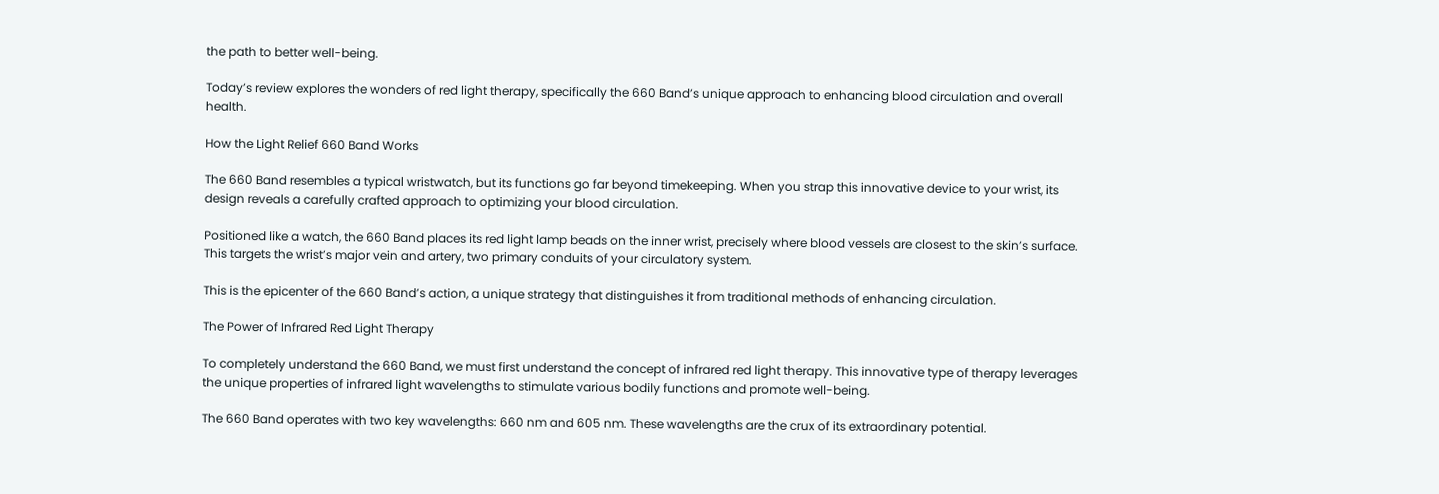the path to better well-being.

Today’s review explores the wonders of red light therapy, specifically the 660 Band’s unique approach to enhancing blood circulation and overall health.

How the Light Relief 660 Band Works

The 660 Band resembles a typical wristwatch, but its functions go far beyond timekeeping. When you strap this innovative device to your wrist, its design reveals a carefully crafted approach to optimizing your blood circulation.

Positioned like a watch, the 660 Band places its red light lamp beads on the inner wrist, precisely where blood vessels are closest to the skin’s surface. This targets the wrist’s major vein and artery, two primary conduits of your circulatory system.

This is the epicenter of the 660 Band’s action, a unique strategy that distinguishes it from traditional methods of enhancing circulation.

The Power of Infrared Red Light Therapy

To completely understand the 660 Band, we must first understand the concept of infrared red light therapy. This innovative type of therapy leverages the unique properties of infrared light wavelengths to stimulate various bodily functions and promote well-being.

The 660 Band operates with two key wavelengths: 660 nm and 605 nm. These wavelengths are the crux of its extraordinary potential.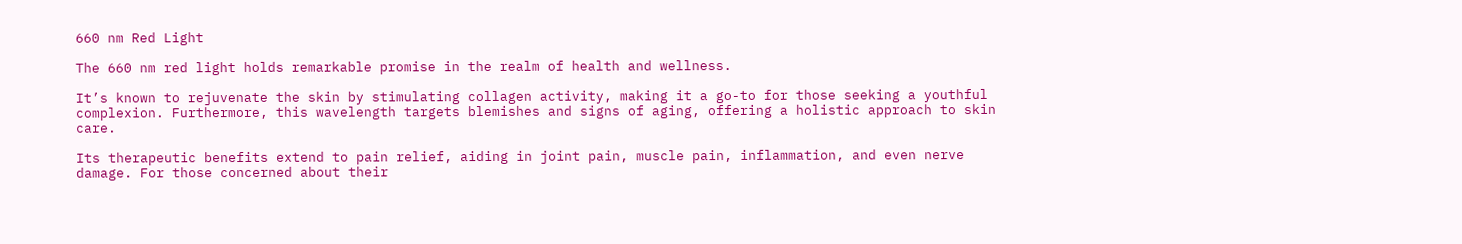660 nm Red Light

The 660 nm red light holds remarkable promise in the realm of health and wellness.

It’s known to rejuvenate the skin by stimulating collagen activity, making it a go-to for those seeking a youthful complexion. Furthermore, this wavelength targets blemishes and signs of aging, offering a holistic approach to skin care.

Its therapeutic benefits extend to pain relief, aiding in joint pain, muscle pain, inflammation, and even nerve damage. For those concerned about their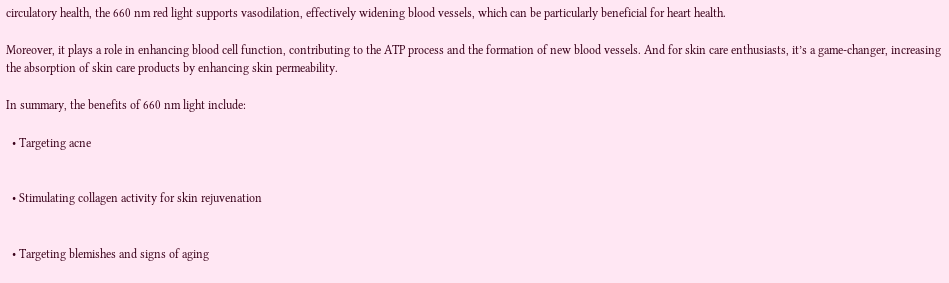circulatory health, the 660 nm red light supports vasodilation, effectively widening blood vessels, which can be particularly beneficial for heart health.

Moreover, it plays a role in enhancing blood cell function, contributing to the ATP process and the formation of new blood vessels. And for skin care enthusiasts, it’s a game-changer, increasing the absorption of skin care products by enhancing skin permeability.

In summary, the benefits of 660 nm light include:

  • Targeting acne


  • Stimulating collagen activity for skin rejuvenation


  • Targeting blemishes and signs of aging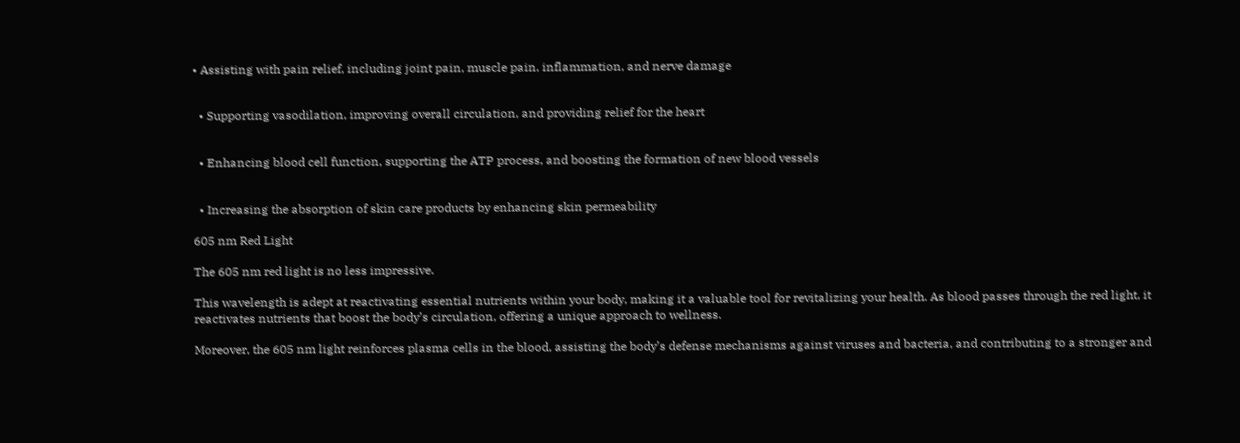• Assisting with pain relief, including joint pain, muscle pain, inflammation, and nerve damage


  • Supporting vasodilation, improving overall circulation, and providing relief for the heart


  • Enhancing blood cell function, supporting the ATP process, and boosting the formation of new blood vessels


  • Increasing the absorption of skin care products by enhancing skin permeability

605 nm Red Light

The 605 nm red light is no less impressive.

This wavelength is adept at reactivating essential nutrients within your body, making it a valuable tool for revitalizing your health. As blood passes through the red light, it reactivates nutrients that boost the body’s circulation, offering a unique approach to wellness.

Moreover, the 605 nm light reinforces plasma cells in the blood, assisting the body’s defense mechanisms against viruses and bacteria, and contributing to a stronger and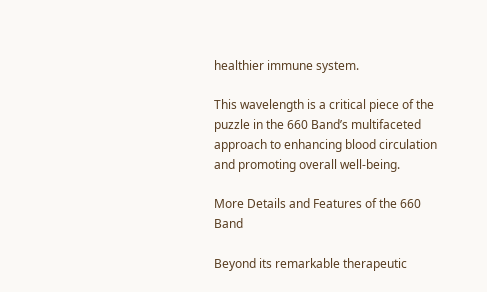healthier immune system.

This wavelength is a critical piece of the puzzle in the 660 Band’s multifaceted approach to enhancing blood circulation and promoting overall well-being.

More Details and Features of the 660 Band

Beyond its remarkable therapeutic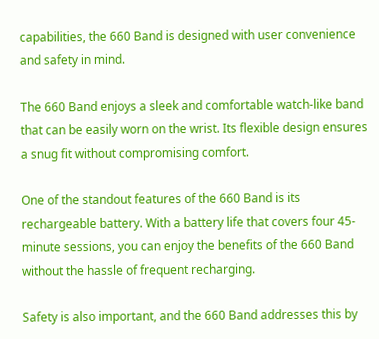capabilities, the 660 Band is designed with user convenience and safety in mind.

The 660 Band enjoys a sleek and comfortable watch-like band that can be easily worn on the wrist. Its flexible design ensures a snug fit without compromising comfort.

One of the standout features of the 660 Band is its rechargeable battery. With a battery life that covers four 45-minute sessions, you can enjoy the benefits of the 660 Band without the hassle of frequent recharging.

Safety is also important, and the 660 Band addresses this by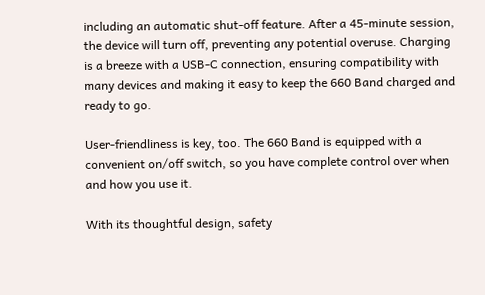including an automatic shut-off feature. After a 45-minute session, the device will turn off, preventing any potential overuse. Charging is a breeze with a USB-C connection, ensuring compatibility with many devices and making it easy to keep the 660 Band charged and ready to go.

User-friendliness is key, too. The 660 Band is equipped with a convenient on/off switch, so you have complete control over when and how you use it.

With its thoughtful design, safety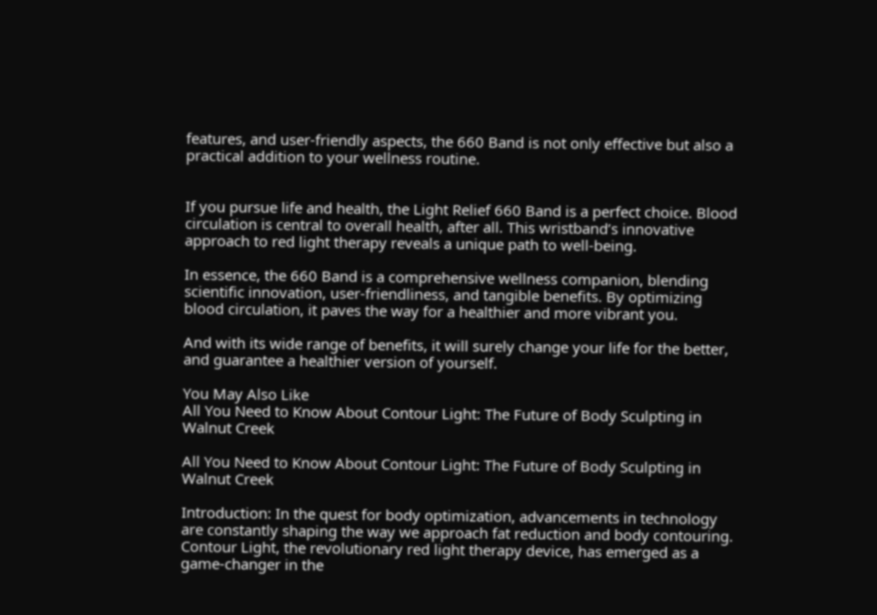features, and user-friendly aspects, the 660 Band is not only effective but also a practical addition to your wellness routine.


If you pursue life and health, the Light Relief 660 Band is a perfect choice. Blood circulation is central to overall health, after all. This wristband’s innovative approach to red light therapy reveals a unique path to well-being.

In essence, the 660 Band is a comprehensive wellness companion, blending scientific innovation, user-friendliness, and tangible benefits. By optimizing blood circulation, it paves the way for a healthier and more vibrant you.

And with its wide range of benefits, it will surely change your life for the better, and guarantee a healthier version of yourself.

You May Also Like
All You Need to Know About Contour Light: The Future of Body Sculpting in Walnut Creek

All You Need to Know About Contour Light: The Future of Body Sculpting in Walnut Creek

Introduction: In the quest for body optimization, advancements in technology are constantly shaping the way we approach fat reduction and body contouring.  Contour Light, the revolutionary red light therapy device, has emerged as a game-changer in the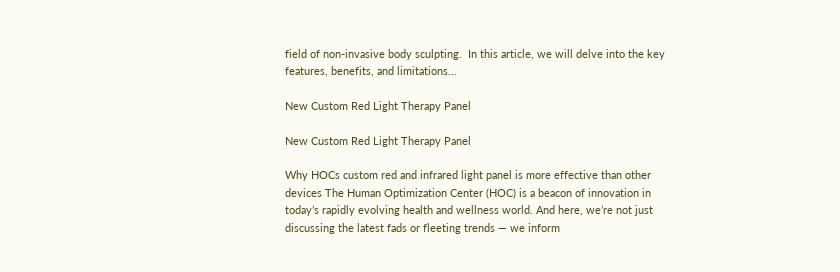field of non-invasive body sculpting.  In this article, we will delve into the key features, benefits, and limitations...

New Custom Red Light Therapy Panel

New Custom Red Light Therapy Panel

Why HOCs custom red and infrared light panel is more effective than other devices The Human Optimization Center (HOC) is a beacon of innovation in today’s rapidly evolving health and wellness world. And here, we’re not just discussing the latest fads or fleeting trends — we inform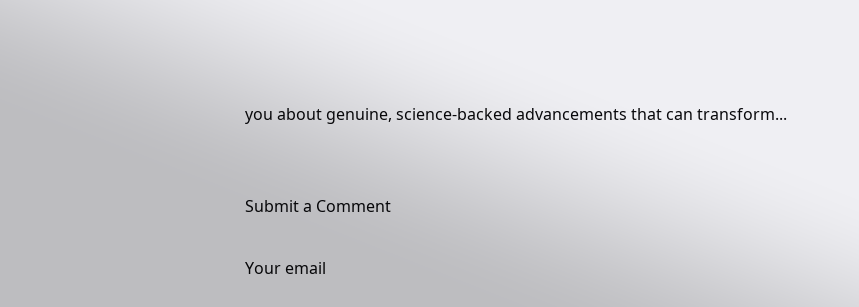you about genuine, science-backed advancements that can transform...


Submit a Comment

Your email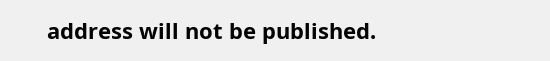address will not be published.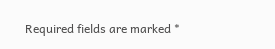Required fields are marked *